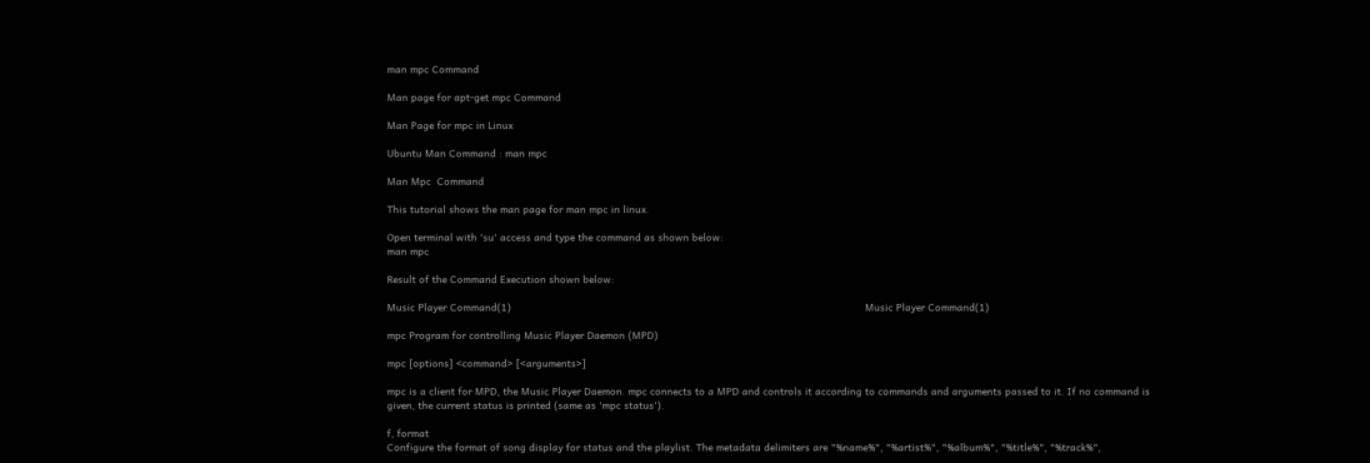man mpc Command

Man page for apt-get mpc Command

Man Page for mpc in Linux

Ubuntu Man Command : man mpc

Man Mpc  Command

This tutorial shows the man page for man mpc in linux.

Open terminal with 'su' access and type the command as shown below:
man mpc

Result of the Command Execution shown below:

Music Player Command(1)                                                                                                                      Music Player Command(1)

mpc Program for controlling Music Player Daemon (MPD)

mpc [options] <command> [<arguments>]

mpc is a client for MPD, the Music Player Daemon. mpc connects to a MPD and controls it according to commands and arguments passed to it. If no command is
given, the current status is printed (same as 'mpc status').

f, format
Configure the format of song display for status and the playlist. The metadata delimiters are "%name%", "%artist%", "%album%", "%title%", "%track%",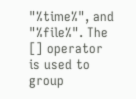"%time%", and "%file%". The [] operator is used to group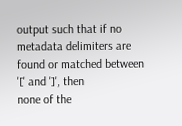output such that if no metadata delimiters are found or matched between '[' and ']', then
none of the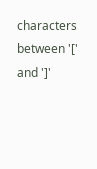characters between '[' and ']'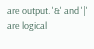are output. '&' and '|' are logical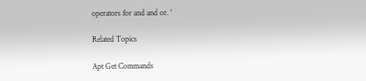operators for and and or. '

Related Topics

Apt Get Commands